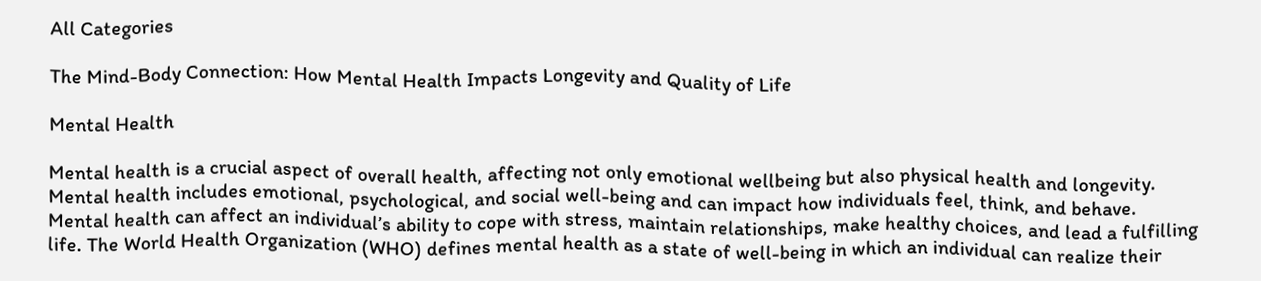All Categories

The Mind-Body Connection: How Mental Health Impacts Longevity and Quality of Life

Mental Health

Mental health is a crucial aspect of overall health, affecting not only emotional wellbeing but also physical health and longevity. Mental health includes emotional, psychological, and social well-being and can impact how individuals feel, think, and behave. Mental health can affect an individual’s ability to cope with stress, maintain relationships, make healthy choices, and lead a fulfilling life. The World Health Organization (WHO) defines mental health as a state of well-being in which an individual can realize their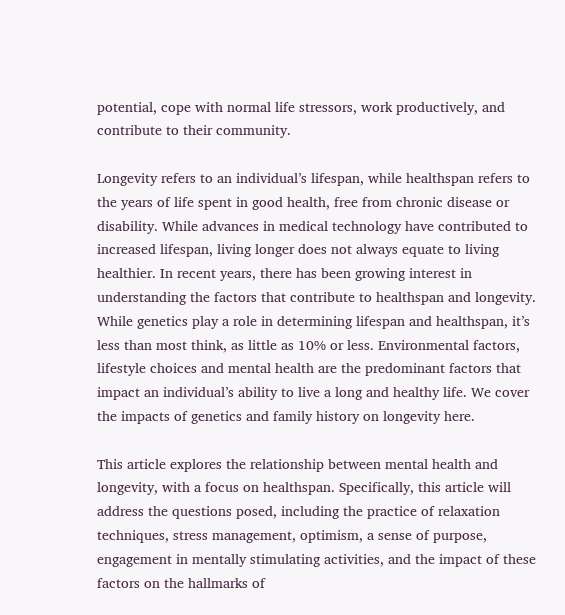potential, cope with normal life stressors, work productively, and contribute to their community.

Longevity refers to an individual’s lifespan, while healthspan refers to the years of life spent in good health, free from chronic disease or disability. While advances in medical technology have contributed to increased lifespan, living longer does not always equate to living healthier. In recent years, there has been growing interest in understanding the factors that contribute to healthspan and longevity. While genetics play a role in determining lifespan and healthspan, it’s less than most think, as little as 10% or less. Environmental factors, lifestyle choices and mental health are the predominant factors that impact an individual’s ability to live a long and healthy life. We cover the impacts of genetics and family history on longevity here.

This article explores the relationship between mental health and longevity, with a focus on healthspan. Specifically, this article will address the questions posed, including the practice of relaxation techniques, stress management, optimism, a sense of purpose, engagement in mentally stimulating activities, and the impact of these factors on the hallmarks of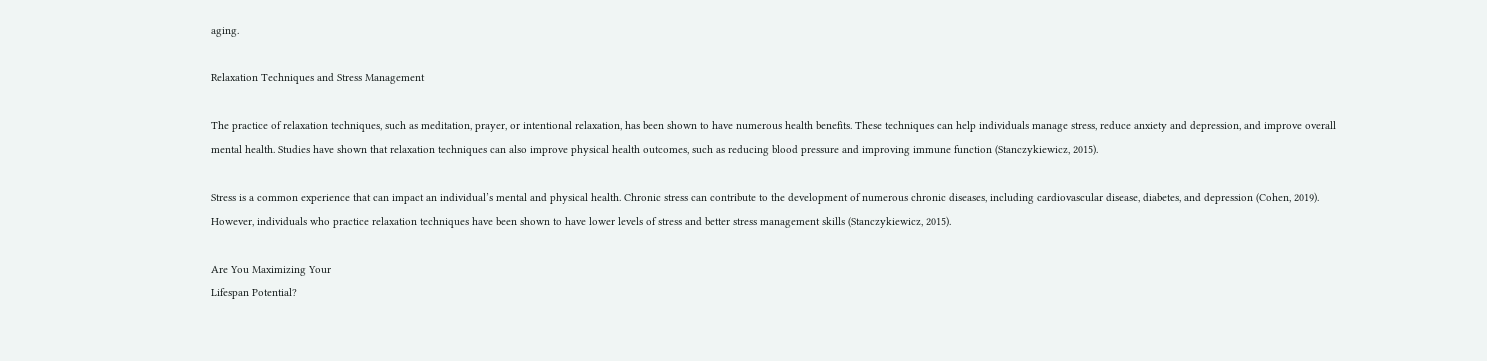aging.

Relaxation Techniques and Stress Management

The practice of relaxation techniques, such as meditation, prayer, or intentional relaxation, has been shown to have numerous health benefits. These techniques can help individuals manage stress, reduce anxiety and depression, and improve overall mental health. Studies have shown that relaxation techniques can also improve physical health outcomes, such as reducing blood pressure and improving immune function (Stanczykiewicz, 2015).

Stress is a common experience that can impact an individual’s mental and physical health. Chronic stress can contribute to the development of numerous chronic diseases, including cardiovascular disease, diabetes, and depression (Cohen, 2019). However, individuals who practice relaxation techniques have been shown to have lower levels of stress and better stress management skills (Stanczykiewicz, 2015).

Are You Maximizing Your
Lifespan Potential?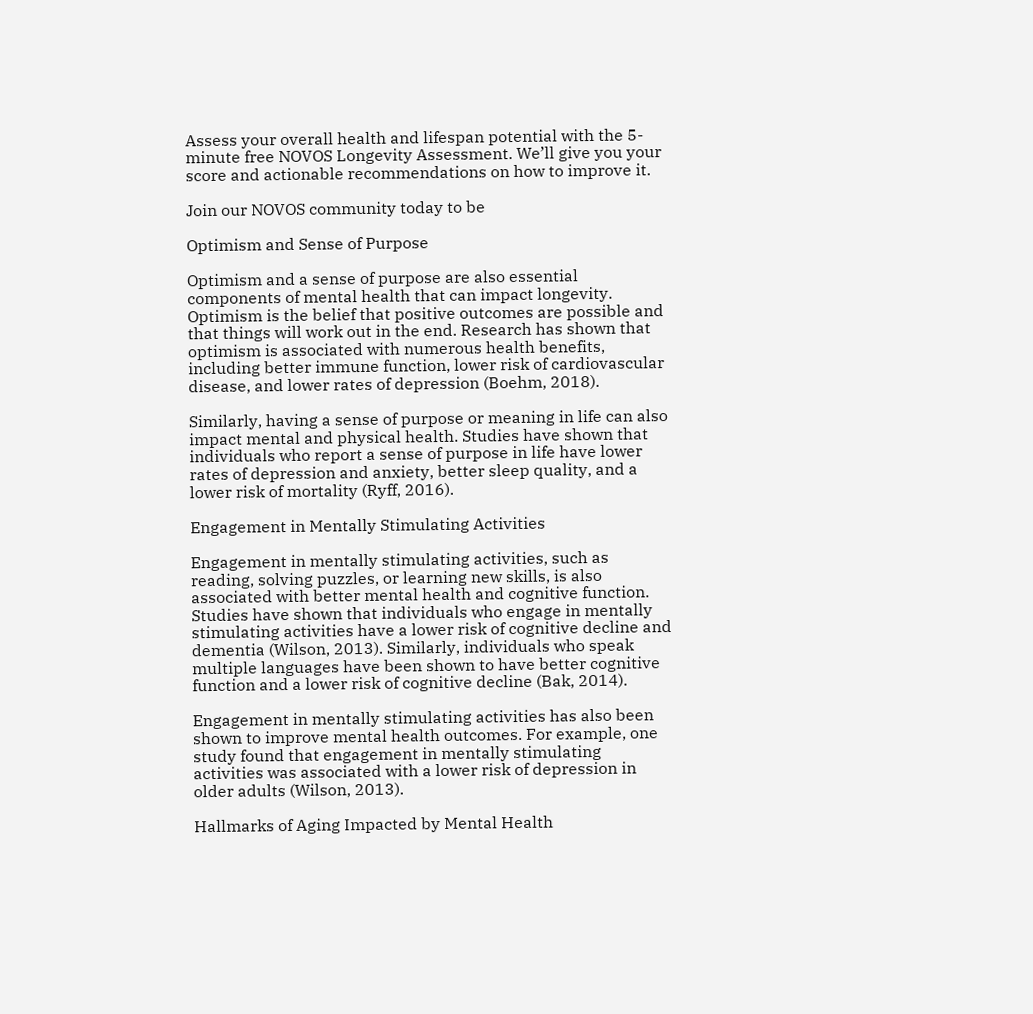Assess your overall health and lifespan potential with the 5-minute free NOVOS Longevity Assessment. We’ll give you your score and actionable recommendations on how to improve it.

Join our NOVOS community today to be

Optimism and Sense of Purpose

Optimism and a sense of purpose are also essential components of mental health that can impact longevity. Optimism is the belief that positive outcomes are possible and that things will work out in the end. Research has shown that optimism is associated with numerous health benefits, including better immune function, lower risk of cardiovascular disease, and lower rates of depression (Boehm, 2018).

Similarly, having a sense of purpose or meaning in life can also impact mental and physical health. Studies have shown that individuals who report a sense of purpose in life have lower rates of depression and anxiety, better sleep quality, and a lower risk of mortality (Ryff, 2016).

Engagement in Mentally Stimulating Activities

Engagement in mentally stimulating activities, such as reading, solving puzzles, or learning new skills, is also associated with better mental health and cognitive function. Studies have shown that individuals who engage in mentally stimulating activities have a lower risk of cognitive decline and dementia (Wilson, 2013). Similarly, individuals who speak multiple languages have been shown to have better cognitive function and a lower risk of cognitive decline (Bak, 2014).

Engagement in mentally stimulating activities has also been shown to improve mental health outcomes. For example, one study found that engagement in mentally stimulating activities was associated with a lower risk of depression in older adults (Wilson, 2013).

Hallmarks of Aging Impacted by Mental Health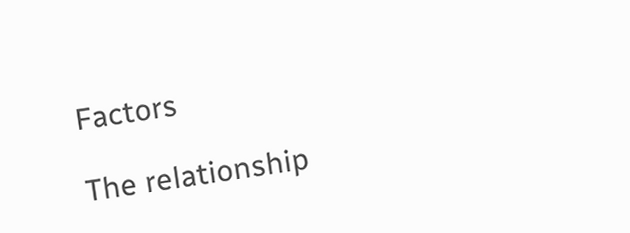Factors

The relationship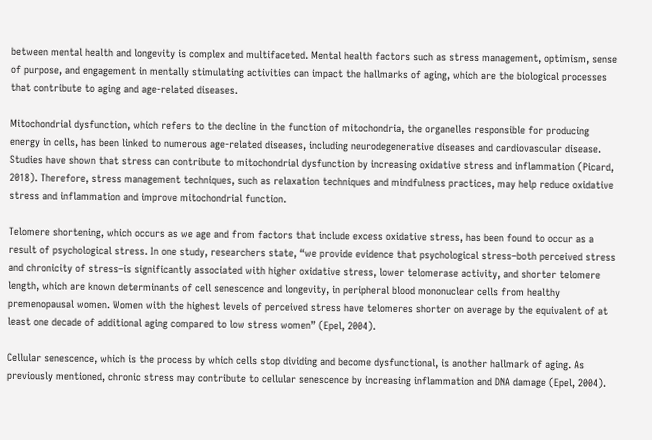between mental health and longevity is complex and multifaceted. Mental health factors such as stress management, optimism, sense of purpose, and engagement in mentally stimulating activities can impact the hallmarks of aging, which are the biological processes that contribute to aging and age-related diseases.

Mitochondrial dysfunction, which refers to the decline in the function of mitochondria, the organelles responsible for producing energy in cells, has been linked to numerous age-related diseases, including neurodegenerative diseases and cardiovascular disease. Studies have shown that stress can contribute to mitochondrial dysfunction by increasing oxidative stress and inflammation (Picard, 2018). Therefore, stress management techniques, such as relaxation techniques and mindfulness practices, may help reduce oxidative stress and inflammation and improve mitochondrial function.

Telomere shortening, which occurs as we age and from factors that include excess oxidative stress, has been found to occur as a result of psychological stress. In one study, researchers state, “we provide evidence that psychological stress–both perceived stress and chronicity of stress–is significantly associated with higher oxidative stress, lower telomerase activity, and shorter telomere length, which are known determinants of cell senescence and longevity, in peripheral blood mononuclear cells from healthy premenopausal women. Women with the highest levels of perceived stress have telomeres shorter on average by the equivalent of at least one decade of additional aging compared to low stress women” (Epel, 2004).

Cellular senescence, which is the process by which cells stop dividing and become dysfunctional, is another hallmark of aging. As previously mentioned, chronic stress may contribute to cellular senescence by increasing inflammation and DNA damage (Epel, 2004).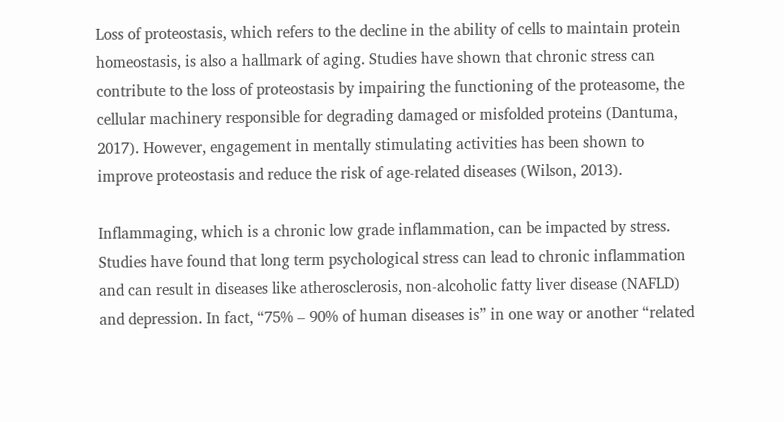Loss of proteostasis, which refers to the decline in the ability of cells to maintain protein homeostasis, is also a hallmark of aging. Studies have shown that chronic stress can contribute to the loss of proteostasis by impairing the functioning of the proteasome, the cellular machinery responsible for degrading damaged or misfolded proteins (Dantuma, 2017). However, engagement in mentally stimulating activities has been shown to improve proteostasis and reduce the risk of age-related diseases (Wilson, 2013).

Inflammaging, which is a chronic low grade inflammation, can be impacted by stress. Studies have found that long term psychological stress can lead to chronic inflammation and can result in diseases like atherosclerosis, non-alcoholic fatty liver disease (NAFLD) and depression. In fact, “75% – 90% of human diseases is” in one way or another “related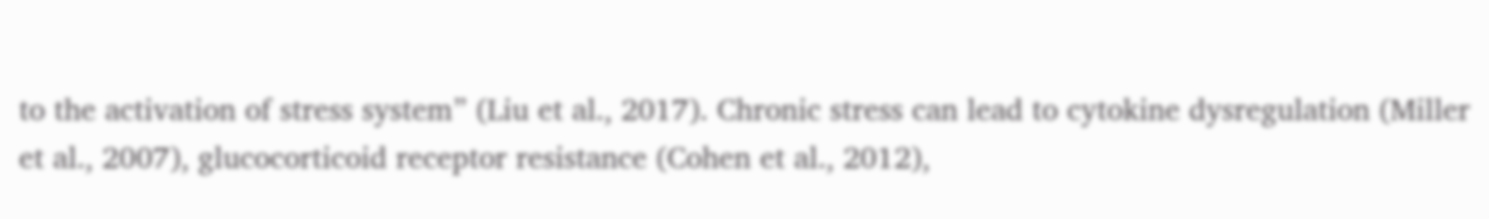to the activation of stress system” (Liu et al., 2017). Chronic stress can lead to cytokine dysregulation (Miller et al., 2007), glucocorticoid receptor resistance (Cohen et al., 2012),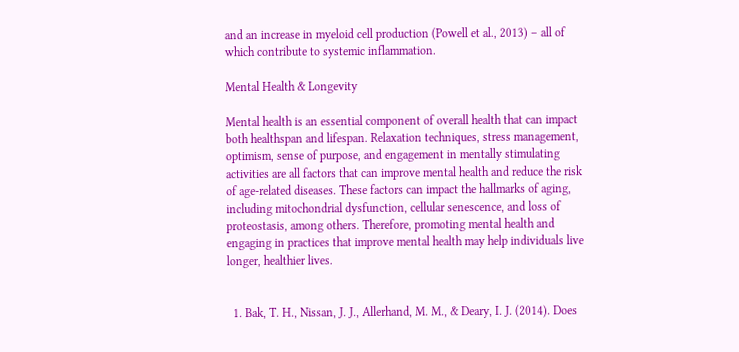and an increase in myeloid cell production (Powell et al., 2013) – all of which contribute to systemic inflammation.

Mental Health & Longevity

Mental health is an essential component of overall health that can impact both healthspan and lifespan. Relaxation techniques, stress management, optimism, sense of purpose, and engagement in mentally stimulating activities are all factors that can improve mental health and reduce the risk of age-related diseases. These factors can impact the hallmarks of aging, including mitochondrial dysfunction, cellular senescence, and loss of proteostasis, among others. Therefore, promoting mental health and engaging in practices that improve mental health may help individuals live longer, healthier lives.


  1. Bak, T. H., Nissan, J. J., Allerhand, M. M., & Deary, I. J. (2014). Does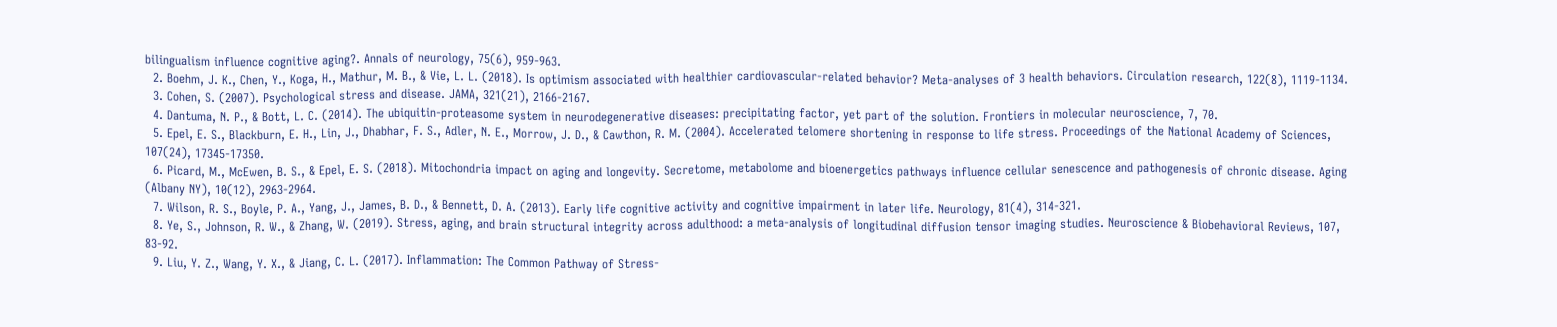bilingualism influence cognitive aging?. Annals of neurology, 75(6), 959-963.
  2. Boehm, J. K., Chen, Y., Koga, H., Mathur, M. B., & Vie, L. L. (2018). Is optimism associated with healthier cardiovascular-related behavior? Meta-analyses of 3 health behaviors. Circulation research, 122(8), 1119-1134.
  3. Cohen, S. (2007). Psychological stress and disease. JAMA, 321(21), 2166-2167.
  4. Dantuma, N. P., & Bott, L. C. (2014). The ubiquitin-proteasome system in neurodegenerative diseases: precipitating factor, yet part of the solution. Frontiers in molecular neuroscience, 7, 70.
  5. Epel, E. S., Blackburn, E. H., Lin, J., Dhabhar, F. S., Adler, N. E., Morrow, J. D., & Cawthon, R. M. (2004). Accelerated telomere shortening in response to life stress. Proceedings of the National Academy of Sciences, 107(24), 17345-17350.
  6. Picard, M., McEwen, B. S., & Epel, E. S. (2018). Mitochondria impact on aging and longevity. Secretome, metabolome and bioenergetics pathways influence cellular senescence and pathogenesis of chronic disease. Aging (Albany NY), 10(12), 2963-2964.
  7. Wilson, R. S., Boyle, P. A., Yang, J., James, B. D., & Bennett, D. A. (2013). Early life cognitive activity and cognitive impairment in later life. Neurology, 81(4), 314-321.
  8. Ye, S., Johnson, R. W., & Zhang, W. (2019). Stress, aging, and brain structural integrity across adulthood: a meta-analysis of longitudinal diffusion tensor imaging studies. Neuroscience & Biobehavioral Reviews, 107, 83-92.
  9. Liu, Y. Z., Wang, Y. X., & Jiang, C. L. (2017). Inflammation: The Common Pathway of Stress-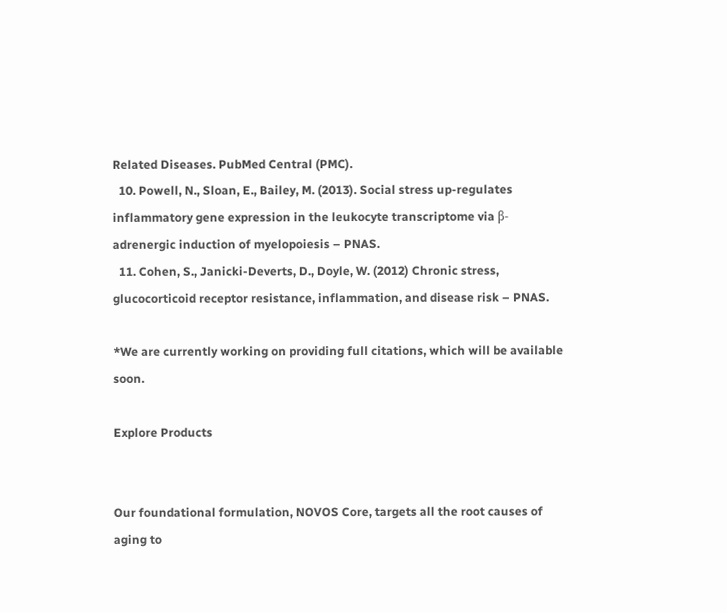Related Diseases. PubMed Central (PMC).
  10. Powell, N., Sloan, E., Bailey, M. (2013). Social stress up-regulates inflammatory gene expression in the leukocyte transcriptome via β-adrenergic induction of myelopoiesis – PNAS.
  11. Cohen, S., Janicki-Deverts, D., Doyle, W. (2012) Chronic stress, glucocorticoid receptor resistance, inflammation, and disease risk – PNAS.

*We are currently working on providing full citations, which will be available soon.

Explore Products


Our foundational formulation, NOVOS Core, targets all the root causes of aging to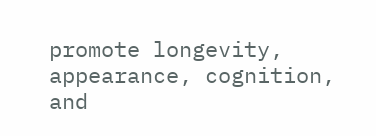promote longevity, appearance, cognition, and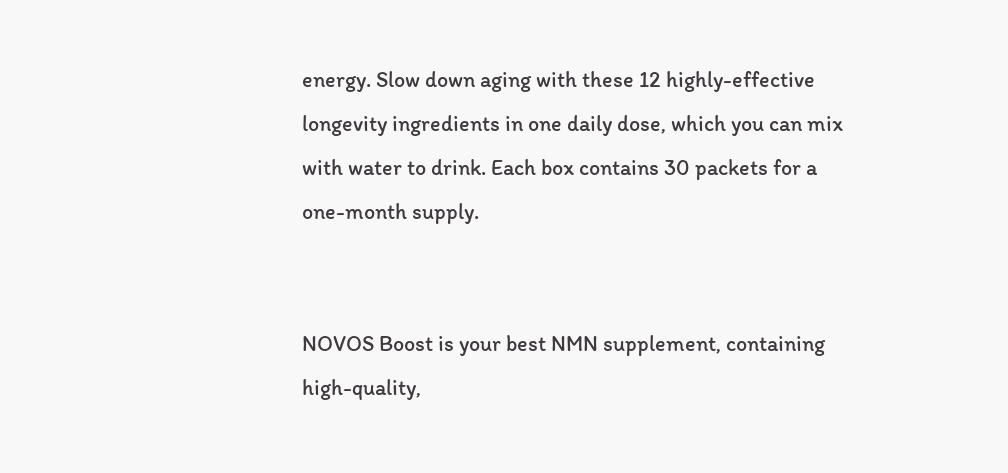energy. Slow down aging with these 12 highly-effective longevity ingredients in one daily dose, which you can mix with water to drink. Each box contains 30 packets for a one-month supply.


NOVOS Boost is your best NMN supplement, containing high-quality,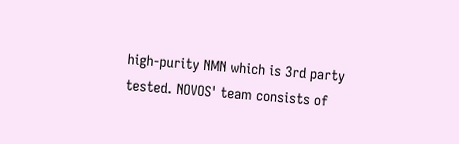high-purity NMN which is 3rd party tested. NOVOS' team consists of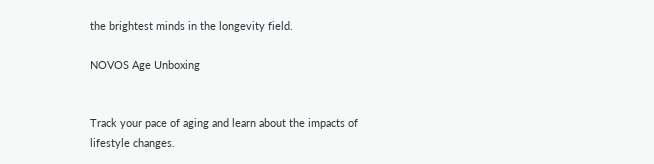the brightest minds in the longevity field.

NOVOS Age Unboxing


Track your pace of aging and learn about the impacts of lifestyle changes.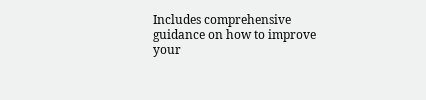Includes comprehensive guidance on how to improve your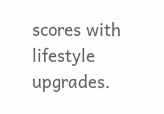scores with lifestyle upgrades.